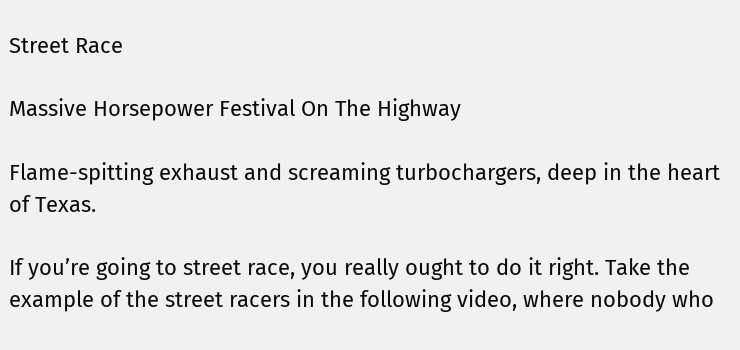Street Race

Massive Horsepower Festival On The Highway

Flame-spitting exhaust and screaming turbochargers, deep in the heart of Texas.

If you’re going to street race, you really ought to do it right. Take the example of the street racers in the following video, where nobody who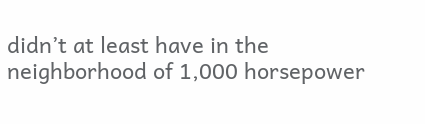didn’t at least have in the neighborhood of 1,000 horsepower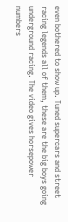even bothered to show up. Tuned supercars and street racing legends all of them, these are the big boys going underground racing. The video gives horsepower numbers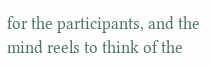for the participants, and the mind reels to think of the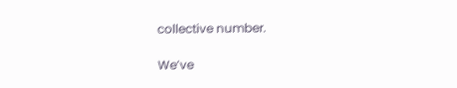collective number.

We’ve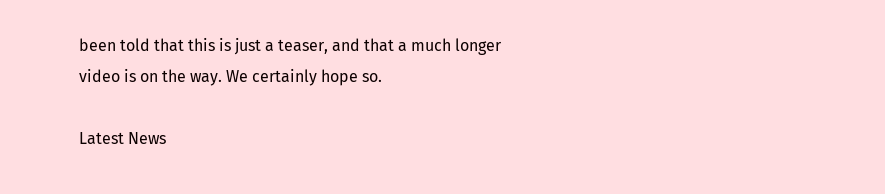been told that this is just a teaser, and that a much longer video is on the way. We certainly hope so.

Latest News